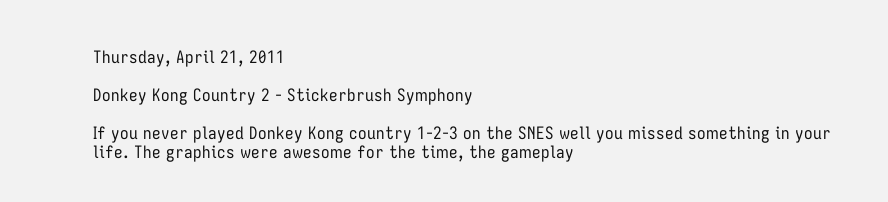Thursday, April 21, 2011

Donkey Kong Country 2 - Stickerbrush Symphony

If you never played Donkey Kong country 1-2-3 on the SNES well you missed something in your life. The graphics were awesome for the time, the gameplay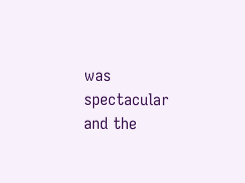was spectacular and the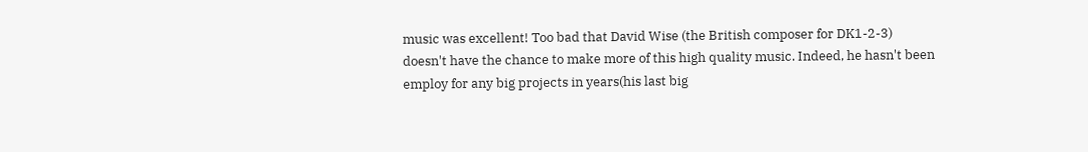music was excellent! Too bad that David Wise (the British composer for DK1-2-3) doesn't have the chance to make more of this high quality music. Indeed, he hasn't been employ for any big projects in years(his last big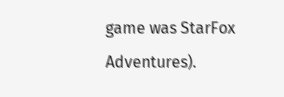game was StarFox Adventures).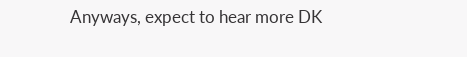Anyways, expect to hear more DK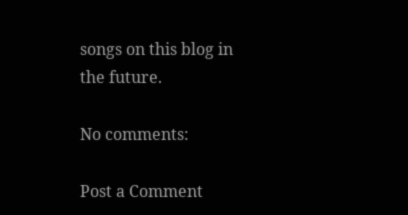songs on this blog in the future.

No comments:

Post a Comment